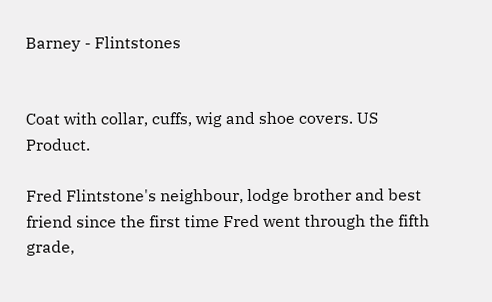Barney - Flintstones


Coat with collar, cuffs, wig and shoe covers. US Product.

Fred Flintstone's neighbour, lodge brother and best friend since the first time Fred went through the fifth grade,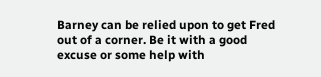Barney can be relied upon to get Fred out of a corner. Be it with a good excuse or some help with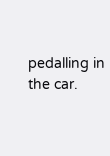pedalling in the car.